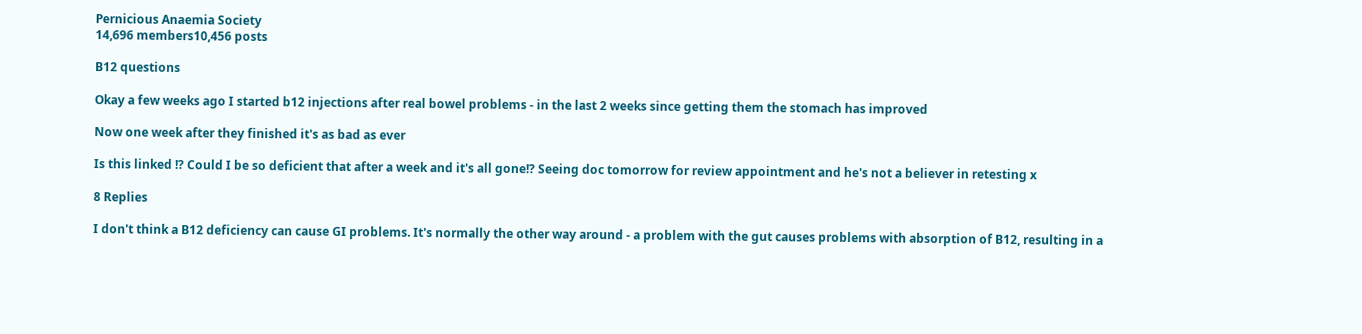Pernicious Anaemia Society
14,696 members10,456 posts

B12 questions

Okay a few weeks ago I started b12 injections after real bowel problems - in the last 2 weeks since getting them the stomach has improved

Now one week after they finished it's as bad as ever

Is this linked !? Could I be so deficient that after a week and it's all gone!? Seeing doc tomorrow for review appointment and he's not a believer in retesting x

8 Replies

I don't think a B12 deficiency can cause GI problems. It's normally the other way around - a problem with the gut causes problems with absorption of B12, resulting in a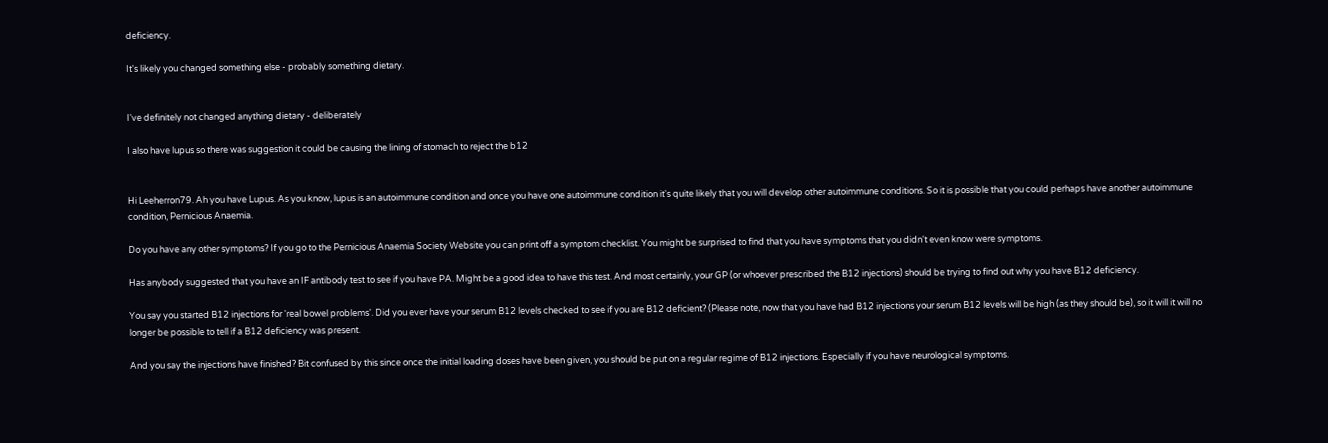deficiency.

It's likely you changed something else - probably something dietary.


I've definitely not changed anything dietary - deliberately

I also have lupus so there was suggestion it could be causing the lining of stomach to reject the b12


Hi Leeherron79. Ah you have Lupus. As you know, lupus is an autoimmune condition and once you have one autoimmune condition it's quite likely that you will develop other autoimmune conditions. So it is possible that you could perhaps have another autoimmune condition, Pernicious Anaemia.

Do you have any other symptoms? If you go to the Pernicious Anaemia Society Website you can print off a symptom checklist. You might be surprised to find that you have symptoms that you didn't even know were symptoms.

Has anybody suggested that you have an IF antibody test to see if you have PA. Might be a good idea to have this test. And most certainly, your GP (or whoever prescribed the B12 injections) should be trying to find out why you have B12 deficiency.

You say you started B12 injections for 'real bowel problems'. Did you ever have your serum B12 levels checked to see if you are B12 deficient? (Please note, now that you have had B12 injections your serum B12 levels will be high (as they should be), so it will it will no longer be possible to tell if a B12 deficiency was present.

And you say the injections have finished? Bit confused by this since once the initial loading doses have been given, you should be put on a regular regime of B12 injections. Especially if you have neurological symptoms.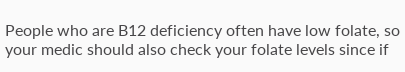People who are B12 deficiency often have low folate, so your medic should also check your folate levels since if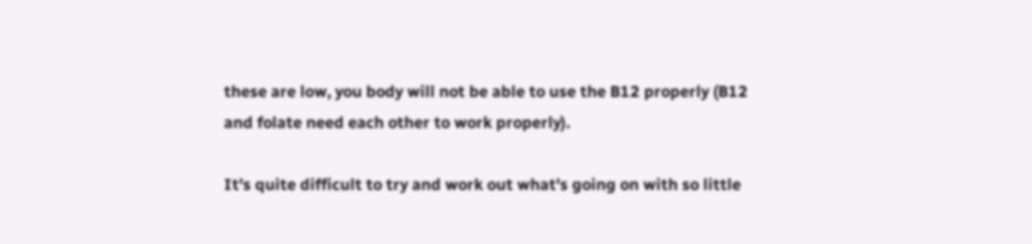these are low, you body will not be able to use the B12 properly (B12 and folate need each other to work properly).

It's quite difficult to try and work out what's going on with so little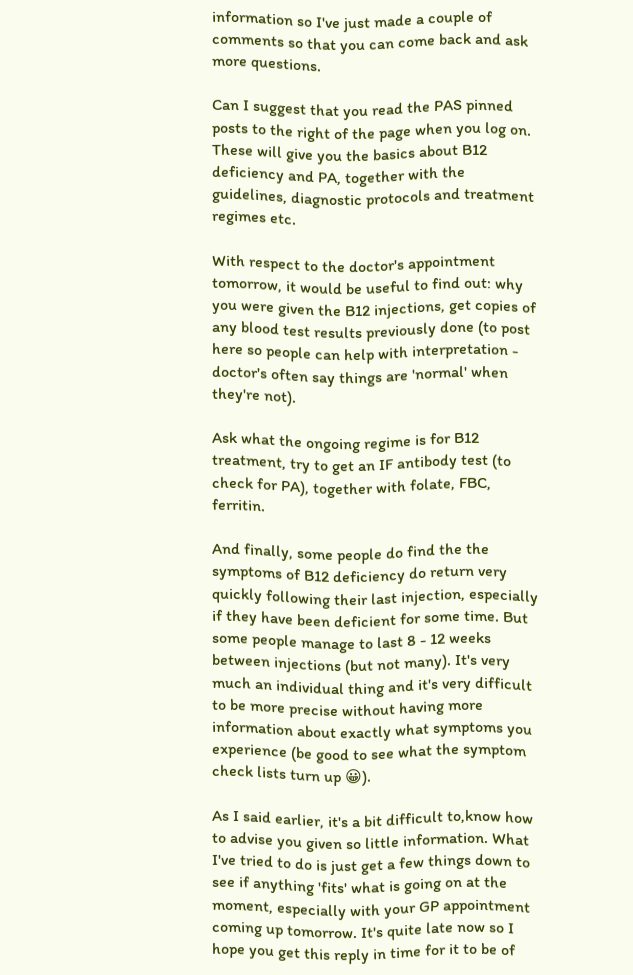information so I've just made a couple of comments so that you can come back and ask more questions.

Can I suggest that you read the PAS pinned posts to the right of the page when you log on. These will give you the basics about B12 deficiency and PA, together with the guidelines, diagnostic protocols and treatment regimes etc.

With respect to the doctor's appointment tomorrow, it would be useful to find out: why you were given the B12 injections, get copies of any blood test results previously done (to post here so people can help with interpretation - doctor's often say things are 'normal' when they're not).

Ask what the ongoing regime is for B12 treatment, try to get an IF antibody test (to check for PA), together with folate, FBC, ferritin.

And finally, some people do find the the symptoms of B12 deficiency do return very quickly following their last injection, especially if they have been deficient for some time. But some people manage to last 8 - 12 weeks between injections (but not many). It's very much an individual thing and it's very difficult to be more precise without having more information about exactly what symptoms you experience (be good to see what the symptom check lists turn up 😀).

As I said earlier, it's a bit difficult to,know how to advise you given so little information. What I've tried to do is just get a few things down to see if anything 'fits' what is going on at the moment, especially with your GP appointment coming up tomorrow. It's quite late now so I hope you get this reply in time for it to be of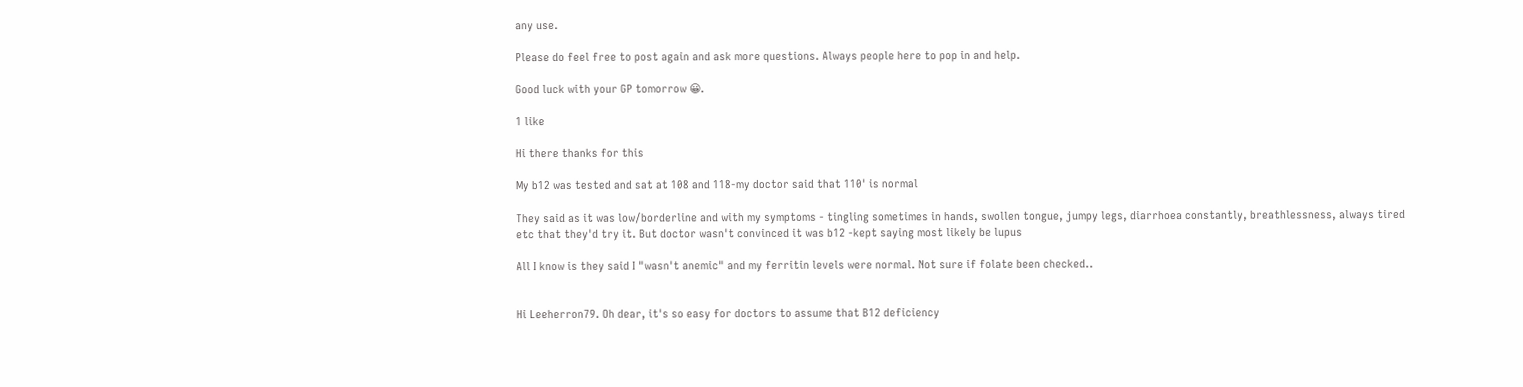any use.

Please do feel free to post again and ask more questions. Always people here to pop in and help.

Good luck with your GP tomorrow 😀.

1 like

Hi there thanks for this

My b12 was tested and sat at 108 and 118-my doctor said that 110' is normal

They said as it was low/borderline and with my symptoms - tingling sometimes in hands, swollen tongue, jumpy legs, diarrhoea constantly, breathlessness, always tired etc that they'd try it. But doctor wasn't convinced it was b12 -kept saying most likely be lupus

All I know is they said I "wasn't anemic" and my ferritin levels were normal. Not sure if folate been checked..


Hi Leeherron79. Oh dear, it's so easy for doctors to assume that B12 deficiency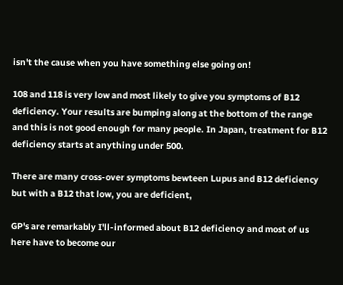isn't the cause when you have something else going on!

108 and 118 is very low and most likely to give you symptoms of B12 deficiency. Your results are bumping along at the bottom of the range and this is not good enough for many people. In Japan, treatment for B12 deficiency starts at anything under 500.

There are many cross-over symptoms bewteen Lupus and B12 deficiency but with a B12 that low, you are deficient,

GP's are remarkably I'll-informed about B12 deficiency and most of us here have to become our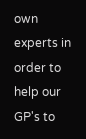own experts in order to help our GP's to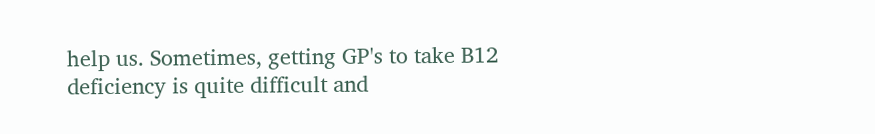help us. Sometimes, getting GP's to take B12 deficiency is quite difficult and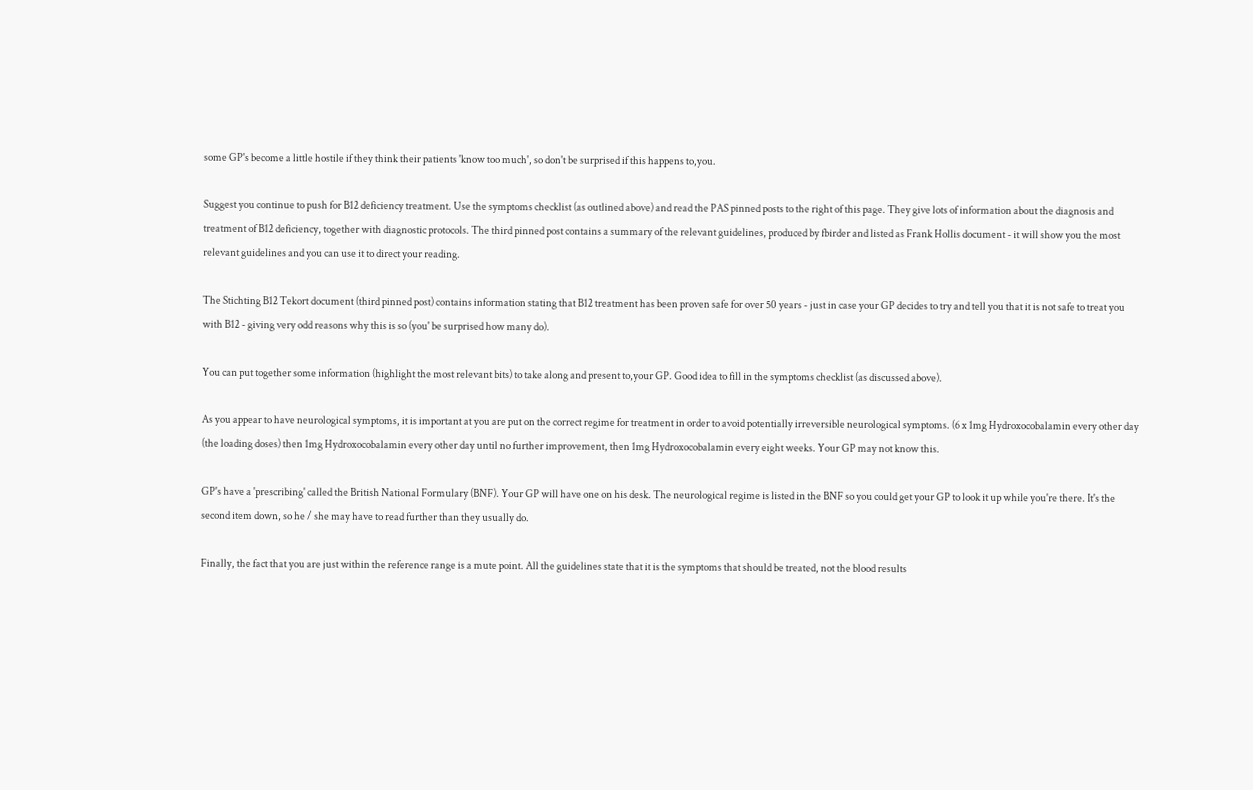some GP's become a little hostile if they think their patients 'know too much', so don't be surprised if this happens to,you.

Suggest you continue to push for B12 deficiency treatment. Use the symptoms checklist (as outlined above) and read the PAS pinned posts to the right of this page. They give lots of information about the diagnosis and treatment of B12 deficiency, together with diagnostic protocols. The third pinned post contains a summary of the relevant guidelines, produced by fbirder and listed as Frank Hollis document - it will show you the most relevant guidelines and you can use it to direct your reading.

The Stichting B12 Tekort document (third pinned post) contains information stating that B12 treatment has been proven safe for over 50 years - just in case your GP decides to try and tell you that it is not safe to treat you with B12 - giving very odd reasons why this is so (you' be surprised how many do).

You can put together some information (highlight the most relevant bits) to take along and present to,your GP. Good idea to fill in the symptoms checklist (as discussed above).

As you appear to have neurological symptoms, it is important at you are put on the correct regime for treatment in order to avoid potentially irreversible neurological symptoms. (6 x 1mg Hydroxocobalamin every other day (the loading doses) then 1mg Hydroxocobalamin every other day until no further improvement, then 1mg Hydroxocobalamin every eight weeks. Your GP may not know this.

GP's have a 'prescribing' called the British National Formulary (BNF). Your GP will have one on his desk. The neurological regime is listed in the BNF so you could get your GP to look it up while you're there. It's the second item down, so he / she may have to read further than they usually do.

Finally, the fact that you are just within the reference range is a mute point. All the guidelines state that it is the symptoms that should be treated, not the blood results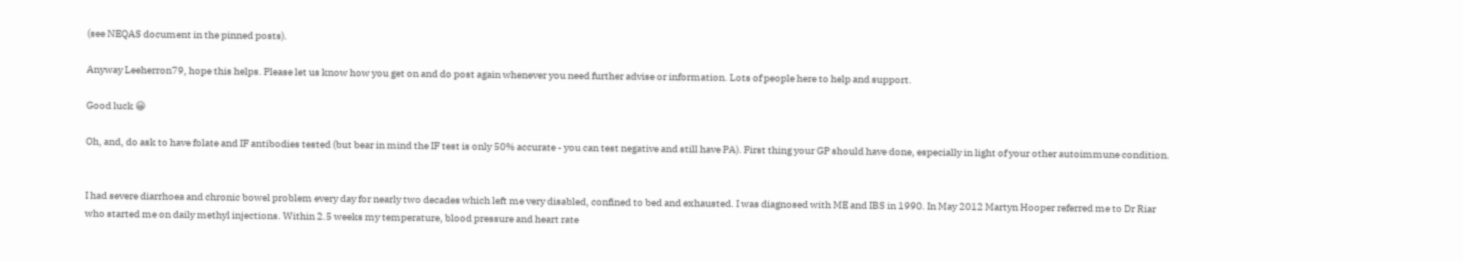(see NEQAS document in the pinned posts).

Anyway Leeherron79, hope this helps. Please let us know how you get on and do post again whenever you need further advise or information. Lots of people here to help and support.

Good luck 😀

Oh, and, do ask to have folate and IF antibodies tested (but bear in mind the IF test is only 50% accurate - you can test negative and still have PA). First thing your GP should have done, especially in light of your other autoimmune condition.


I had severe diarrhoea and chronic bowel problem every day for nearly two decades which left me very disabled, confined to bed and exhausted. I was diagnosed with ME and IBS in 1990. In May 2012 Martyn Hooper referred me to Dr Riar who started me on daily methyl injections. Within 2.5 weeks my temperature, blood pressure and heart rate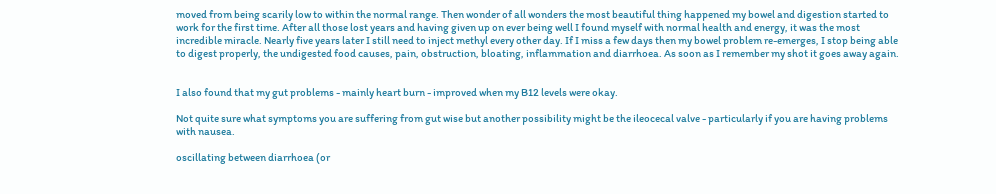moved from being scarily low to within the normal range. Then wonder of all wonders the most beautiful thing happened my bowel and digestion started to work for the first time. After all those lost years and having given up on ever being well I found myself with normal health and energy, it was the most incredible miracle. Nearly five years later I still need to inject methyl every other day. If I miss a few days then my bowel problem re-emerges, I stop being able to digest properly, the undigested food causes, pain, obstruction, bloating, inflammation and diarrhoea. As soon as I remember my shot it goes away again.


I also found that my gut problems - mainly heart burn - improved when my B12 levels were okay.

Not quite sure what symptoms you are suffering from gut wise but another possibility might be the ileocecal valve - particularly if you are having problems with nausea.

oscillating between diarrhoea (or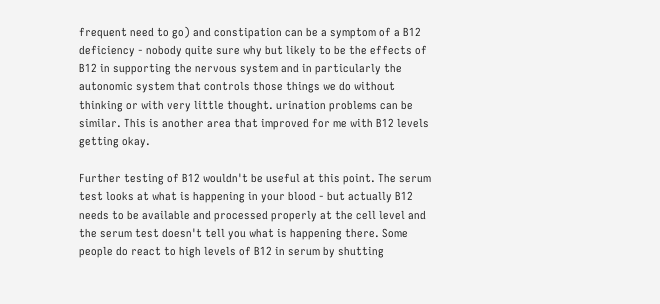frequent need to go) and constipation can be a symptom of a B12 deficiency - nobody quite sure why but likely to be the effects of B12 in supporting the nervous system and in particularly the autonomic system that controls those things we do without thinking or with very little thought. urination problems can be similar. This is another area that improved for me with B12 levels getting okay.

Further testing of B12 wouldn't be useful at this point. The serum test looks at what is happening in your blood - but actually B12 needs to be available and processed properly at the cell level and the serum test doesn't tell you what is happening there. Some people do react to high levels of B12 in serum by shutting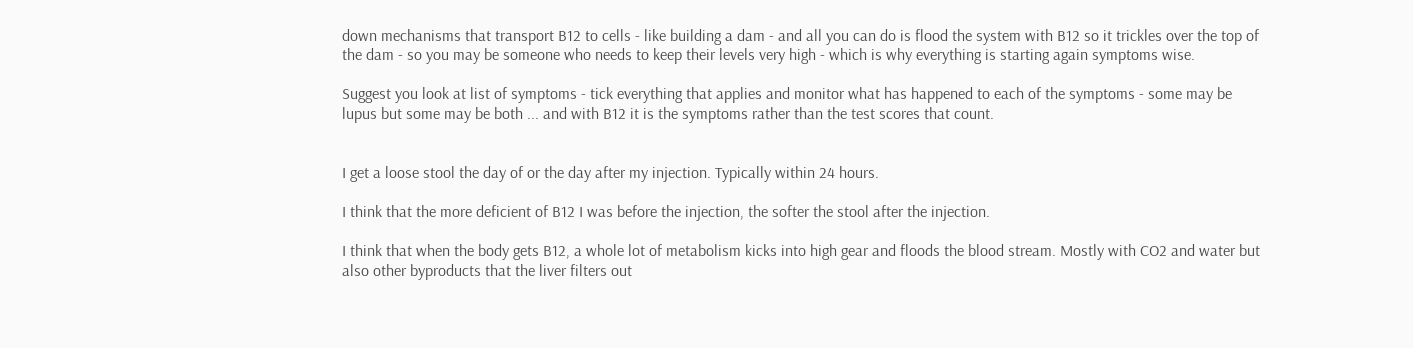down mechanisms that transport B12 to cells - like building a dam - and all you can do is flood the system with B12 so it trickles over the top of the dam - so you may be someone who needs to keep their levels very high - which is why everything is starting again symptoms wise.

Suggest you look at list of symptoms - tick everything that applies and monitor what has happened to each of the symptoms - some may be lupus but some may be both ... and with B12 it is the symptoms rather than the test scores that count.


I get a loose stool the day of or the day after my injection. Typically within 24 hours.

I think that the more deficient of B12 I was before the injection, the softer the stool after the injection.

I think that when the body gets B12, a whole lot of metabolism kicks into high gear and floods the blood stream. Mostly with CO2 and water but also other byproducts that the liver filters out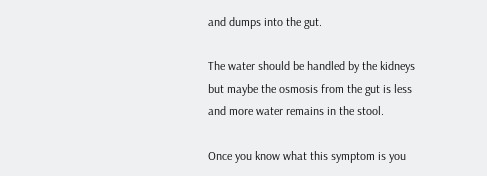and dumps into the gut.

The water should be handled by the kidneys but maybe the osmosis from the gut is less and more water remains in the stool.

Once you know what this symptom is you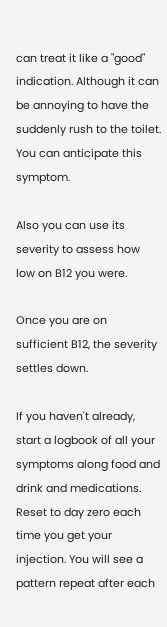can treat it like a "good" indication. Although it can be annoying to have the suddenly rush to the toilet. You can anticipate this symptom.

Also you can use its severity to assess how low on B12 you were.

Once you are on sufficient B12, the severity settles down.

If you haven't already, start a logbook of all your symptoms along food and drink and medications. Reset to day zero each time you get your injection. You will see a pattern repeat after each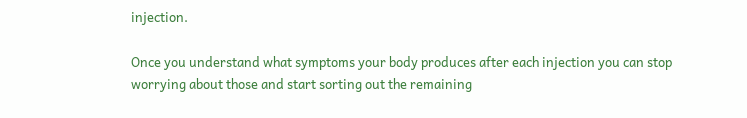injection.

Once you understand what symptoms your body produces after each injection you can stop worrying about those and start sorting out the remaining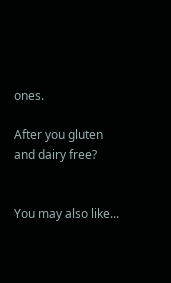ones.

After you gluten and dairy free?


You may also like...